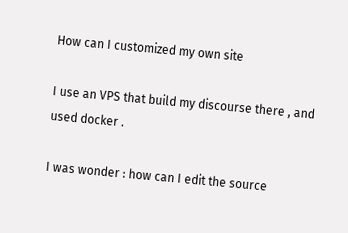How can I customized my own site

I use an VPS that build my discourse there , and used docker .

I was wonder : how can I edit the source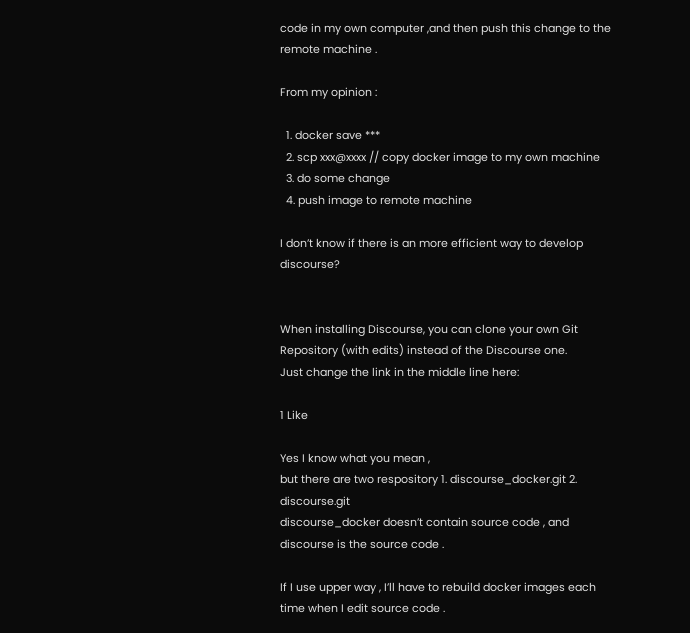code in my own computer ,and then push this change to the remote machine .

From my opinion :

  1. docker save ***
  2. scp xxx@xxxx // copy docker image to my own machine
  3. do some change
  4. push image to remote machine

I don’t know if there is an more efficient way to develop discourse?


When installing Discourse, you can clone your own Git Repository (with edits) instead of the Discourse one.
Just change the link in the middle line here:

1 Like

Yes I know what you mean ,
but there are two respository 1. discourse_docker.git 2. discourse.git
discourse_docker doesn’t contain source code , and discourse is the source code .

If I use upper way , I’ll have to rebuild docker images each time when I edit source code .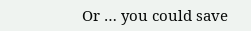Or … you could save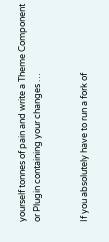yourself tonnes of pain and write a Theme Component or Plugin containing your changes …


If you absolutely have to run a fork of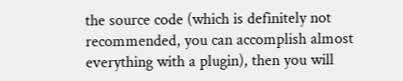the source code (which is definitely not recommended, you can accomplish almost everything with a plugin), then you will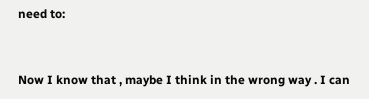need to:


Now I know that , maybe I think in the wrong way . I can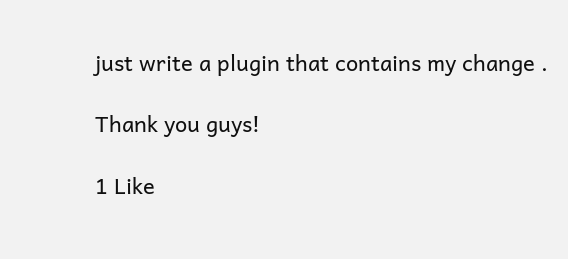just write a plugin that contains my change .

Thank you guys!

1 Like